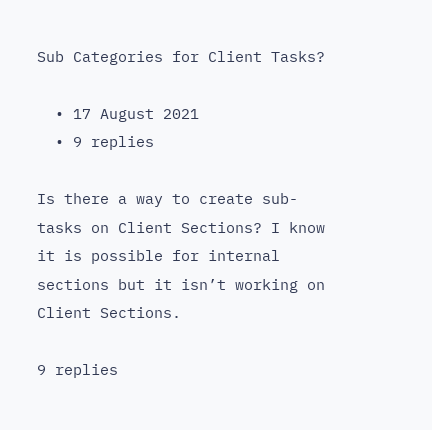Sub Categories for Client Tasks?

  • 17 August 2021
  • 9 replies

Is there a way to create sub-tasks on Client Sections? I know it is possible for internal sections but it isn’t working on Client Sections.

9 replies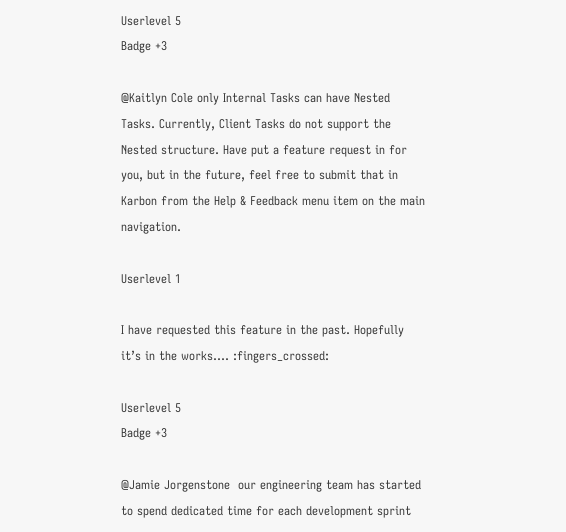Userlevel 5
Badge +3

@Kaitlyn Cole only Internal Tasks can have Nested Tasks. Currently, Client Tasks do not support the Nested structure. Have put a feature request in for you, but in the future, feel free to submit that in Karbon from the Help & Feedback menu item on the main navigation.

Userlevel 1

I have requested this feature in the past. Hopefully it’s in the works…. :fingers_crossed:

Userlevel 5
Badge +3

@Jamie Jorgenstone  our engineering team has started to spend dedicated time for each development sprint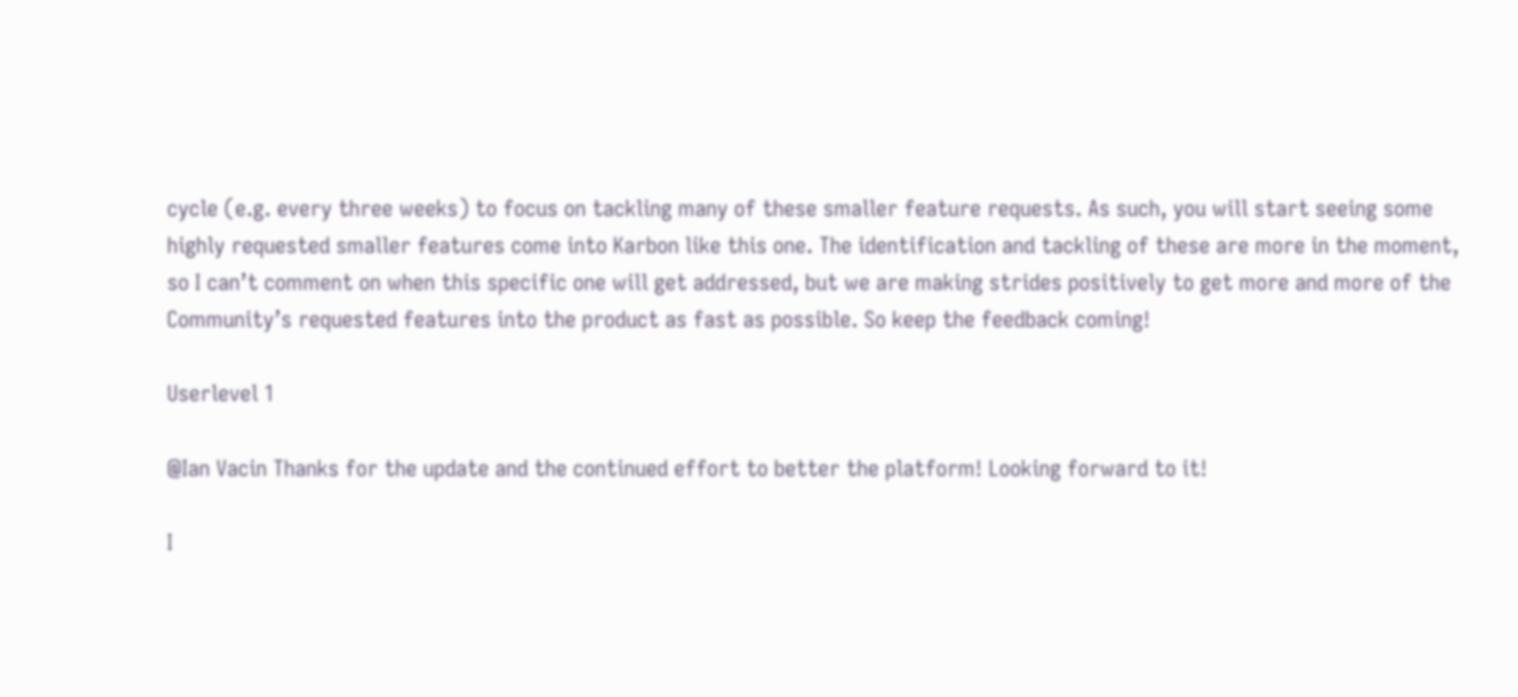cycle (e.g. every three weeks) to focus on tackling many of these smaller feature requests. As such, you will start seeing some highly requested smaller features come into Karbon like this one. The identification and tackling of these are more in the moment, so I can’t comment on when this specific one will get addressed, but we are making strides positively to get more and more of the Community’s requested features into the product as fast as possible. So keep the feedback coming!

Userlevel 1

@Ian Vacin Thanks for the update and the continued effort to better the platform! Looking forward to it!

I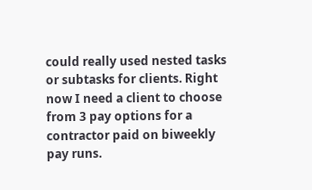could really used nested tasks or subtasks for clients. Right now I need a client to choose from 3 pay options for a contractor paid on biweekly pay runs.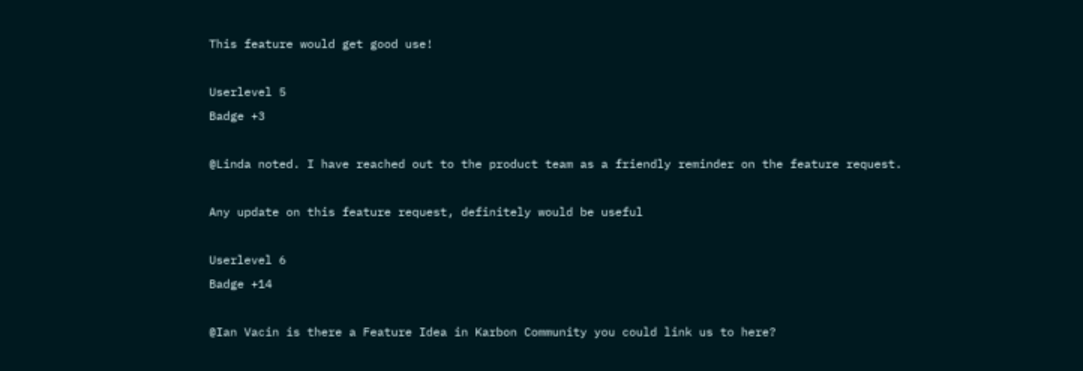This feature would get good use!

Userlevel 5
Badge +3

@Linda noted. I have reached out to the product team as a friendly reminder on the feature request.

Any update on this feature request, definitely would be useful

Userlevel 6
Badge +14

@Ian Vacin is there a Feature Idea in Karbon Community you could link us to here?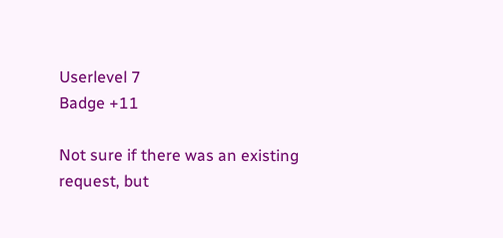Userlevel 7
Badge +11

Not sure if there was an existing request, but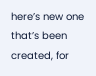here’s new one that’s been created, for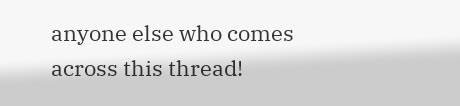anyone else who comes across this thread!